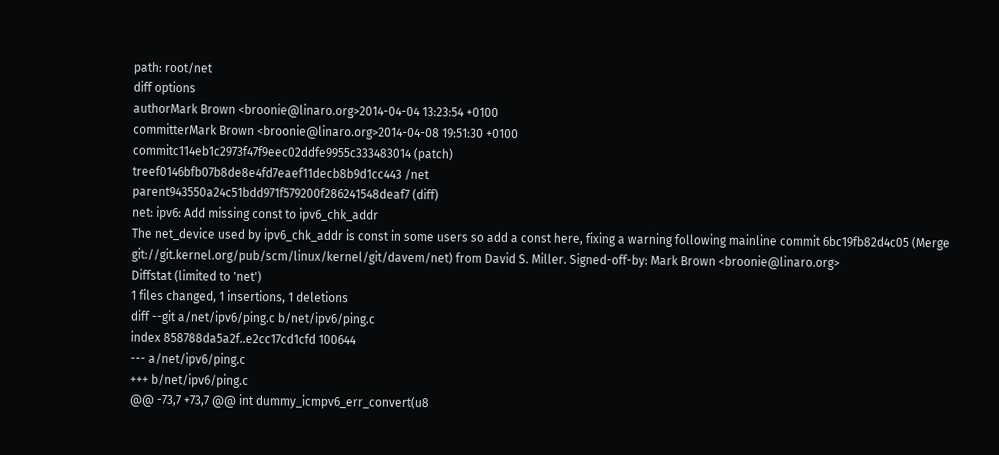path: root/net
diff options
authorMark Brown <broonie@linaro.org>2014-04-04 13:23:54 +0100
committerMark Brown <broonie@linaro.org>2014-04-08 19:51:30 +0100
commitc114eb1c2973f47f9eec02ddfe9955c333483014 (patch)
treef0146bfb07b8de8e4fd7eaef11decb8b9d1cc443 /net
parent943550a24c51bdd971f579200f286241548deaf7 (diff)
net: ipv6: Add missing const to ipv6_chk_addr
The net_device used by ipv6_chk_addr is const in some users so add a const here, fixing a warning following mainline commit 6bc19fb82d4c05 (Merge git://git.kernel.org/pub/scm/linux/kernel/git/davem/net) from David S. Miller. Signed-off-by: Mark Brown <broonie@linaro.org>
Diffstat (limited to 'net')
1 files changed, 1 insertions, 1 deletions
diff --git a/net/ipv6/ping.c b/net/ipv6/ping.c
index 858788da5a2f..e2cc17cd1cfd 100644
--- a/net/ipv6/ping.c
+++ b/net/ipv6/ping.c
@@ -73,7 +73,7 @@ int dummy_icmpv6_err_convert(u8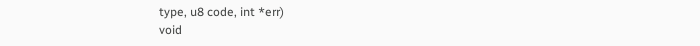type, u8 code, int *err)
void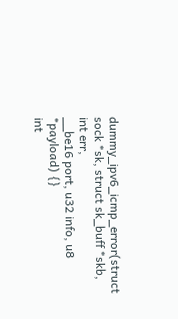dummy_ipv6_icmp_error(struct sock *sk, struct sk_buff *skb, int err,
__be16 port, u32 info, u8 *payload) {}
int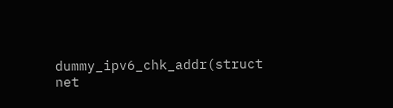dummy_ipv6_chk_addr(struct net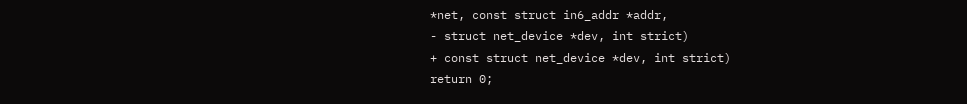*net, const struct in6_addr *addr,
- struct net_device *dev, int strict)
+ const struct net_device *dev, int strict)
return 0;